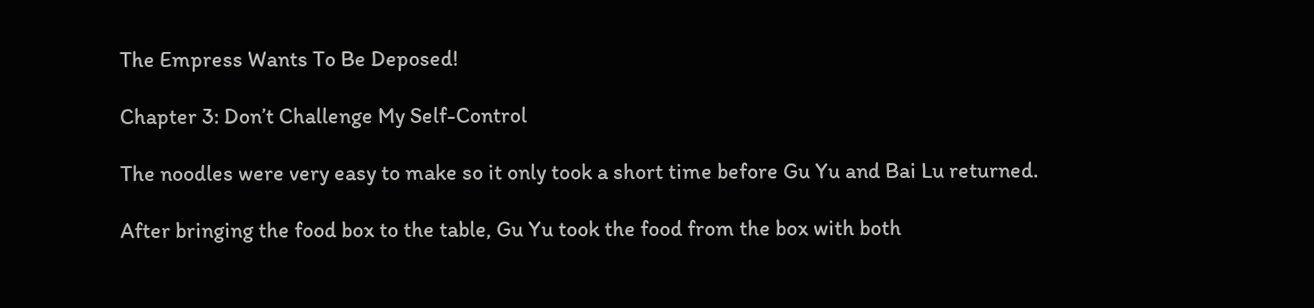The Empress Wants To Be Deposed!

Chapter 3: Don’t Challenge My Self-Control

The noodles were very easy to make so it only took a short time before Gu Yu and Bai Lu returned.

After bringing the food box to the table, Gu Yu took the food from the box with both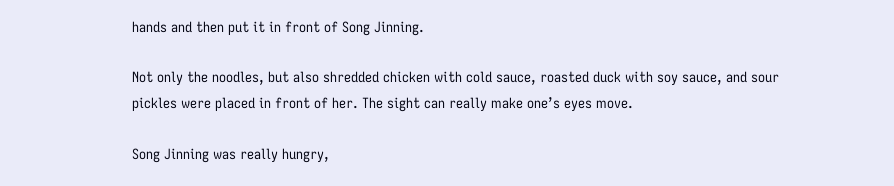hands and then put it in front of Song Jinning.

Not only the noodles, but also shredded chicken with cold sauce, roasted duck with soy sauce, and sour pickles were placed in front of her. The sight can really make one’s eyes move.

Song Jinning was really hungry,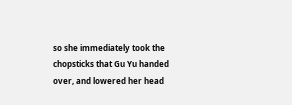so she immediately took the chopsticks that Gu Yu handed over, and lowered her head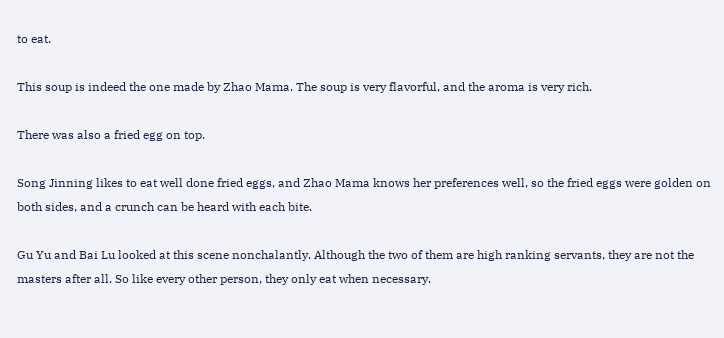to eat.

This soup is indeed the one made by Zhao Mama. The soup is very flavorful, and the aroma is very rich.

There was also a fried egg on top.

Song Jinning likes to eat well done fried eggs, and Zhao Mama knows her preferences well, so the fried eggs were golden on both sides, and a crunch can be heard with each bite.

Gu Yu and Bai Lu looked at this scene nonchalantly. Although the two of them are high ranking servants, they are not the masters after all. So like every other person, they only eat when necessary.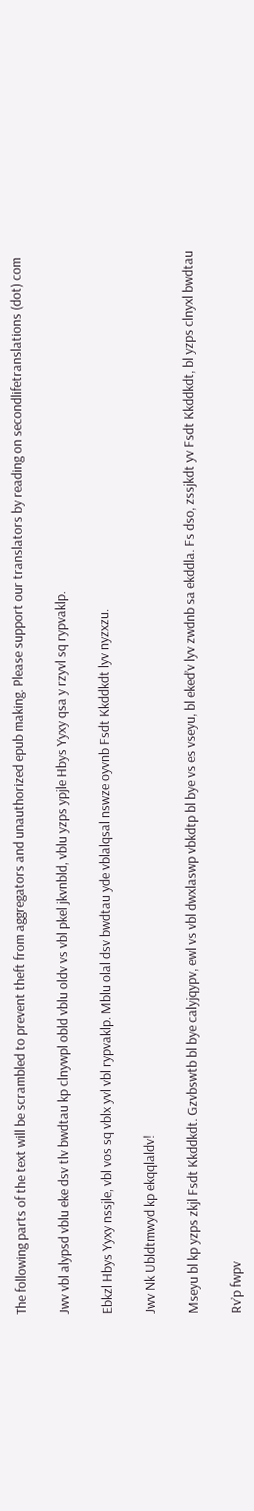The following parts of the text will be scrambled to prevent theft from aggregators and unauthorized epub making. Please support our translators by reading on secondlifetranslations (dot) com

Jwv vbl alypsd vblu eke dsv tlv bwdtau kp clnywpl obld vblu oldv vs vbl pkel jkvnbld, vblu yzps ypjle Hbys Yyxy qsa y rzyvl sq rypvaklp.

Ebkzl Hbys Yyxy nssjle, vbl vos sq vblx yvl vbl rypvaklp. Mblu olal dsv bwdtau yde vblalqsal nswze oyvnb Fsdt Kkddkdt lyv nyzxzu.

Jwv Nk Ubldtmwyd kp ekqqlaldv!

Mseyu bl kp yzps zkjl Fsdt Kkddkdt. Gzvbswtb bl bye calyjqypv, ewl vs vbl dwxlaswp vbkdtp bl bye vs es vseyu, bl eked’v lyv zwdnb sa ekddla. Fs dso, zssjkdt yv Fsdt Kkddkdt, bl yzps clnyxl bwdtau

Rv’p fwpv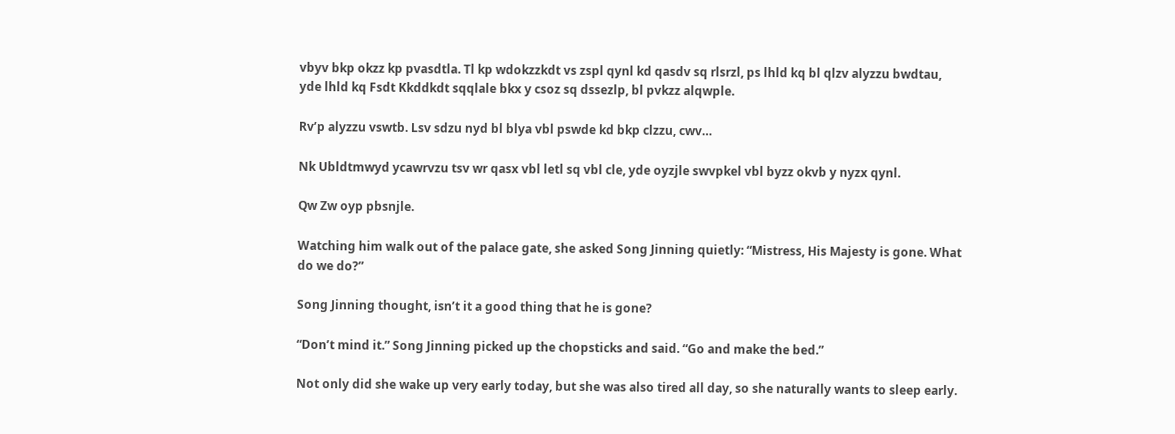vbyv bkp okzz kp pvasdtla. Tl kp wdokzzkdt vs zspl qynl kd qasdv sq rlsrzl, ps lhld kq bl qlzv alyzzu bwdtau, yde lhld kq Fsdt Kkddkdt sqqlale bkx y csoz sq dssezlp, bl pvkzz alqwple.

Rv’p alyzzu vswtb. Lsv sdzu nyd bl blya vbl pswde kd bkp clzzu, cwv…

Nk Ubldtmwyd ycawrvzu tsv wr qasx vbl letl sq vbl cle, yde oyzjle swvpkel vbl byzz okvb y nyzx qynl.

Qw Zw oyp pbsnjle.

Watching him walk out of the palace gate, she asked Song Jinning quietly: “Mistress, His Majesty is gone. What do we do?”

Song Jinning thought, isn’t it a good thing that he is gone?

“Don’t mind it.” Song Jinning picked up the chopsticks and said. “Go and make the bed.”

Not only did she wake up very early today, but she was also tired all day, so she naturally wants to sleep early.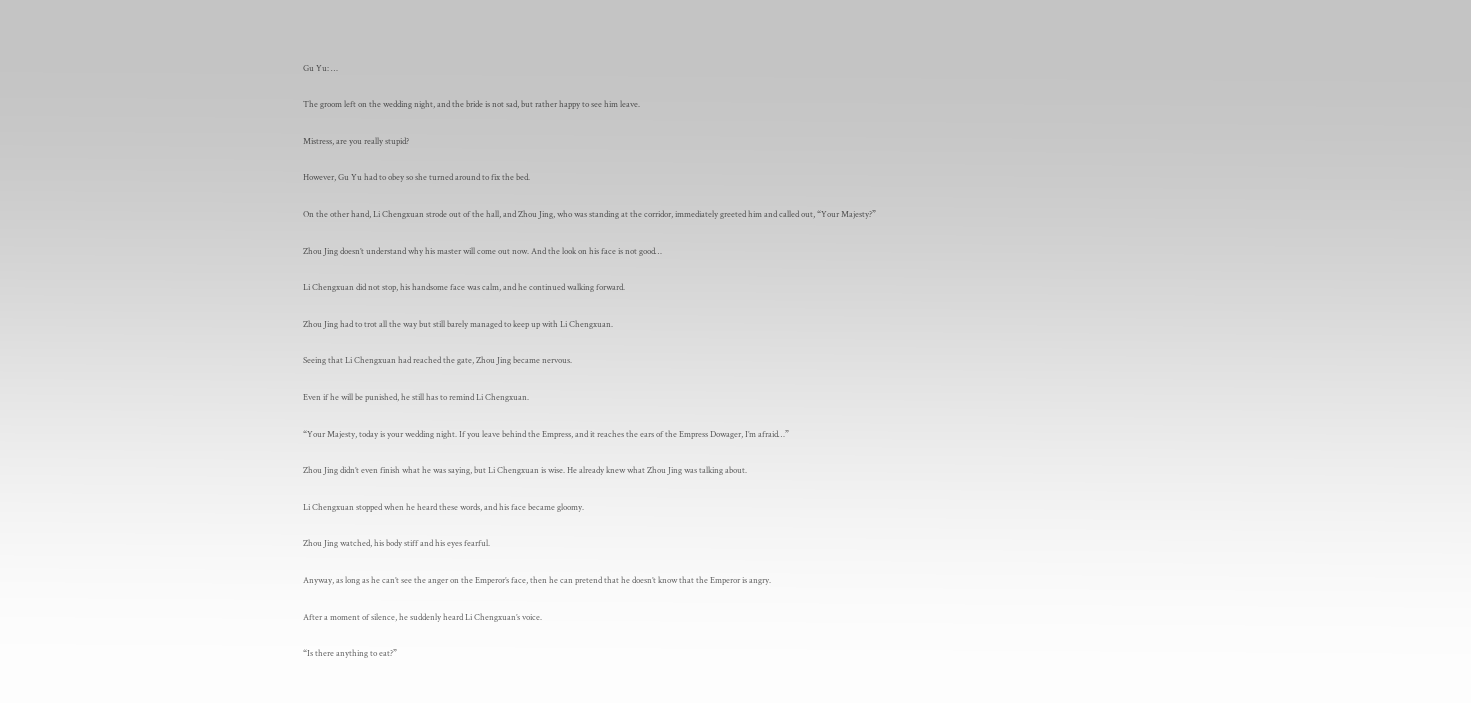Gu Yu: …

The groom left on the wedding night, and the bride is not sad, but rather happy to see him leave.

Mistress, are you really stupid?

However, Gu Yu had to obey so she turned around to fix the bed.

On the other hand, Li Chengxuan strode out of the hall, and Zhou Jing, who was standing at the corridor, immediately greeted him and called out, “Your Majesty?”

Zhou Jing doesn’t understand why his master will come out now. And the look on his face is not good…

Li Chengxuan did not stop, his handsome face was calm, and he continued walking forward.

Zhou Jing had to trot all the way but still barely managed to keep up with Li Chengxuan.

Seeing that Li Chengxuan had reached the gate, Zhou Jing became nervous.

Even if he will be punished, he still has to remind Li Chengxuan.

“Your Majesty, today is your wedding night. If you leave behind the Empress, and it reaches the ears of the Empress Dowager, I’m afraid…”

Zhou Jing didn’t even finish what he was saying, but Li Chengxuan is wise. He already knew what Zhou Jing was talking about.

Li Chengxuan stopped when he heard these words, and his face became gloomy.

Zhou Jing watched, his body stiff and his eyes fearful.

Anyway, as long as he can’t see the anger on the Emperor’s face, then he can pretend that he doesn’t know that the Emperor is angry.

After a moment of silence, he suddenly heard Li Chengxuan’s voice.

“Is there anything to eat?”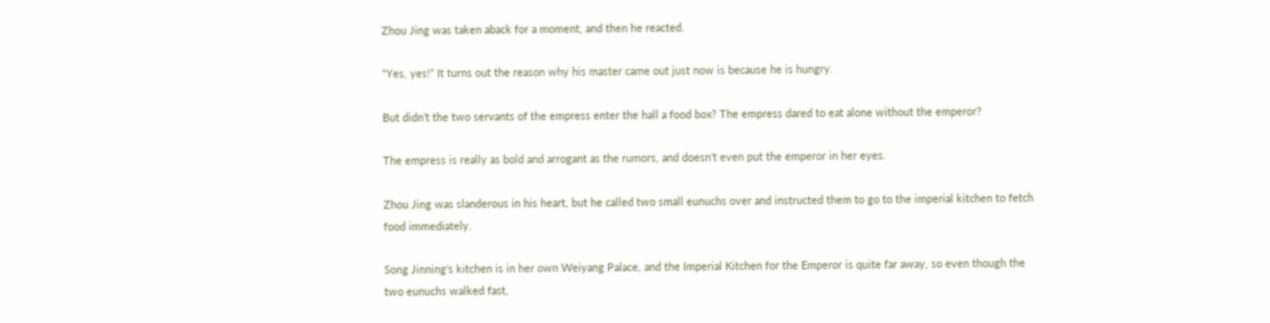Zhou Jing was taken aback for a moment, and then he reacted.

“Yes, yes!” It turns out the reason why his master came out just now is because he is hungry.

But didn’t the two servants of the empress enter the hall a food box? The empress dared to eat alone without the emperor?

The empress is really as bold and arrogant as the rumors, and doesn’t even put the emperor in her eyes.

Zhou Jing was slanderous in his heart, but he called two small eunuchs over and instructed them to go to the imperial kitchen to fetch food immediately.

Song Jinning’s kitchen is in her own Weiyang Palace, and the Imperial Kitchen for the Emperor is quite far away, so even though the two eunuchs walked fast,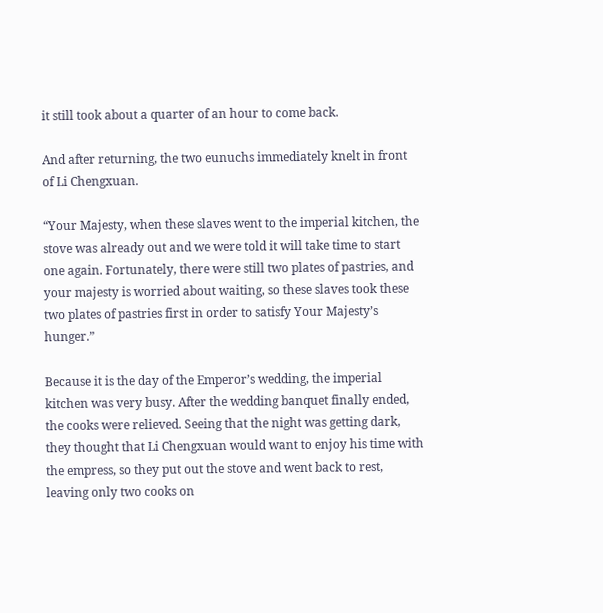it still took about a quarter of an hour to come back.

And after returning, the two eunuchs immediately knelt in front of Li Chengxuan.

“Your Majesty, when these slaves went to the imperial kitchen, the stove was already out and we were told it will take time to start one again. Fortunately, there were still two plates of pastries, and your majesty is worried about waiting, so these slaves took these two plates of pastries first in order to satisfy Your Majesty’s hunger.”

Because it is the day of the Emperor’s wedding, the imperial kitchen was very busy. After the wedding banquet finally ended, the cooks were relieved. Seeing that the night was getting dark, they thought that Li Chengxuan would want to enjoy his time with the empress, so they put out the stove and went back to rest, leaving only two cooks on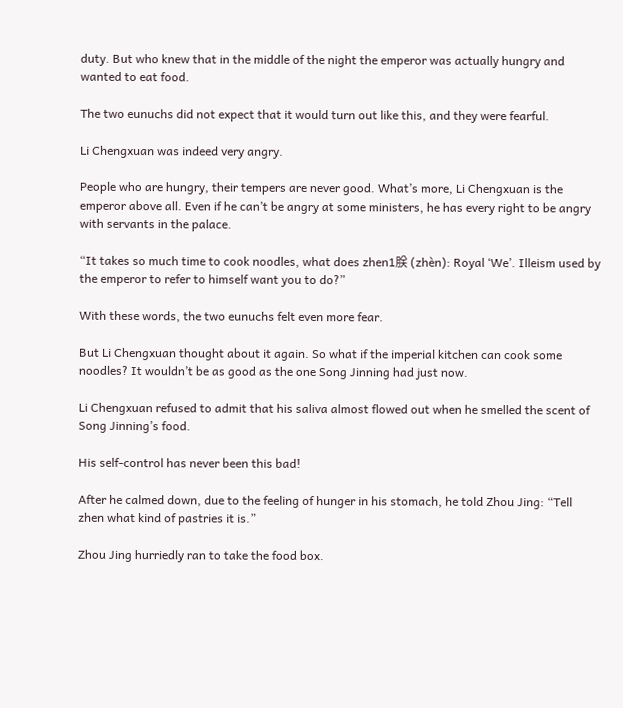duty. But who knew that in the middle of the night the emperor was actually hungry and wanted to eat food.

The two eunuchs did not expect that it would turn out like this, and they were fearful.

Li Chengxuan was indeed very angry.

People who are hungry, their tempers are never good. What’s more, Li Chengxuan is the emperor above all. Even if he can’t be angry at some ministers, he has every right to be angry with servants in the palace.

“It takes so much time to cook noodles, what does zhen1朕 (zhèn): Royal ‘We’. Illeism used by the emperor to refer to himself want you to do?”

With these words, the two eunuchs felt even more fear.

But Li Chengxuan thought about it again. So what if the imperial kitchen can cook some noodles? It wouldn’t be as good as the one Song Jinning had just now.

Li Chengxuan refused to admit that his saliva almost flowed out when he smelled the scent of Song Jinning’s food.

His self-control has never been this bad!

After he calmed down, due to the feeling of hunger in his stomach, he told Zhou Jing: “Tell zhen what kind of pastries it is.”

Zhou Jing hurriedly ran to take the food box.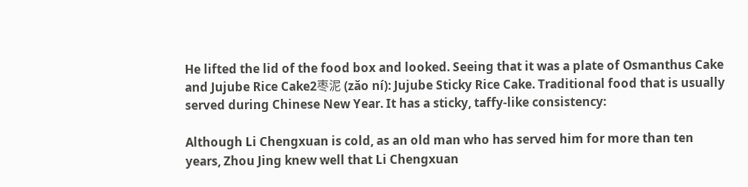He lifted the lid of the food box and looked. Seeing that it was a plate of Osmanthus Cake and Jujube Rice Cake2枣泥 (zǎo ní): Jujube Sticky Rice Cake. Traditional food that is usually served during Chinese New Year. It has a sticky, taffy-like consistency:

Although Li Chengxuan is cold, as an old man who has served him for more than ten years, Zhou Jing knew well that Li Chengxuan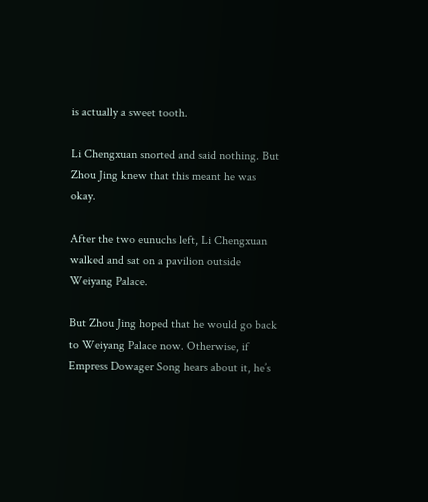is actually a sweet tooth.

Li Chengxuan snorted and said nothing. But Zhou Jing knew that this meant he was okay.

After the two eunuchs left, Li Chengxuan walked and sat on a pavilion outside Weiyang Palace.

But Zhou Jing hoped that he would go back to Weiyang Palace now. Otherwise, if Empress Dowager Song hears about it, he’s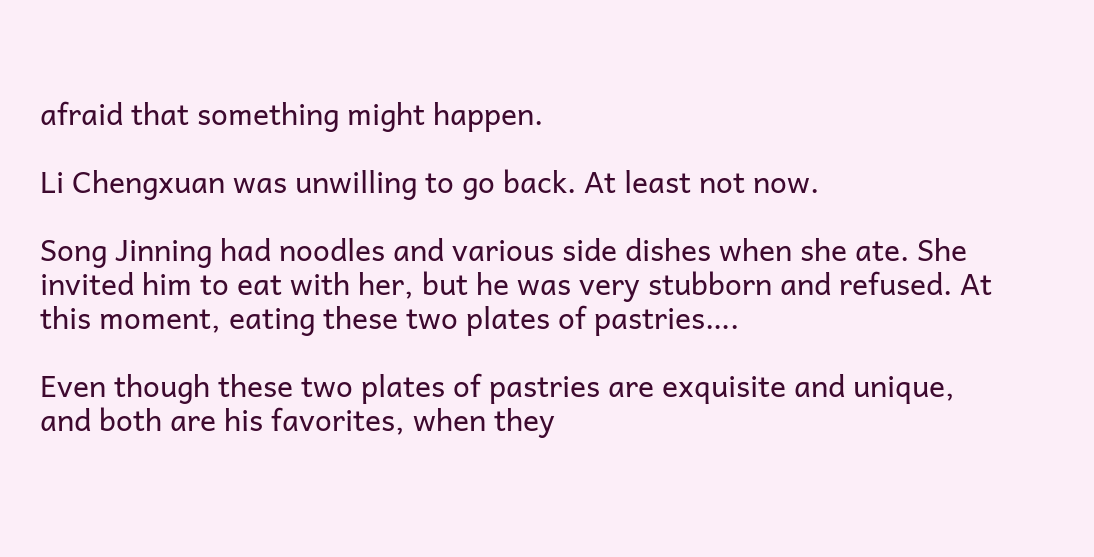afraid that something might happen.

Li Chengxuan was unwilling to go back. At least not now.

Song Jinning had noodles and various side dishes when she ate. She invited him to eat with her, but he was very stubborn and refused. At this moment, eating these two plates of pastries….

Even though these two plates of pastries are exquisite and unique, and both are his favorites, when they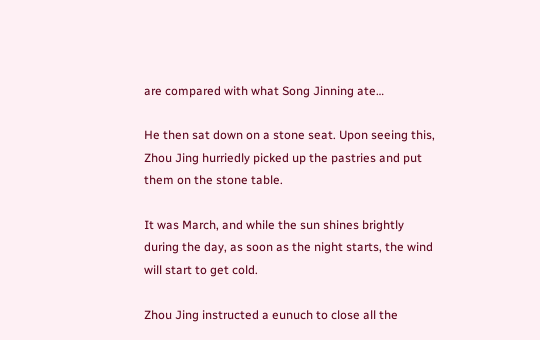are compared with what Song Jinning ate…

He then sat down on a stone seat. Upon seeing this, Zhou Jing hurriedly picked up the pastries and put them on the stone table.

It was March, and while the sun shines brightly during the day, as soon as the night starts, the wind will start to get cold.

Zhou Jing instructed a eunuch to close all the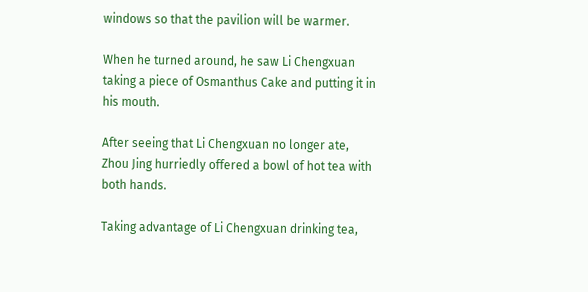windows so that the pavilion will be warmer.

When he turned around, he saw Li Chengxuan taking a piece of Osmanthus Cake and putting it in his mouth.

After seeing that Li Chengxuan no longer ate, Zhou Jing hurriedly offered a bowl of hot tea with both hands.

Taking advantage of Li Chengxuan drinking tea,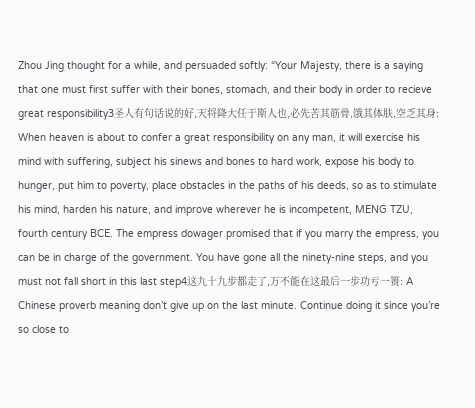Zhou Jing thought for a while, and persuaded softly: “Your Majesty, there is a saying that one must first suffer with their bones, stomach, and their body in order to recieve great responsibility3圣人有句话说的好,天将降大任于斯人也,必先苦其筋骨,饿其体肤,空乏其身: When heaven is about to confer a great responsibility on any man, it will exercise his mind with suffering, subject his sinews and bones to hard work, expose his body to hunger, put him to poverty, place obstacles in the paths of his deeds, so as to stimulate his mind, harden his nature, and improve wherever he is incompetent, MENG TZU, fourth century BCE. The empress dowager promised that if you marry the empress, you can be in charge of the government. You have gone all the ninety-nine steps, and you must not fall short in this last step4这九十九步都走了,万不能在这最后一步功亏一篑: A Chinese proverb meaning don’t give up on the last minute. Continue doing it since you’re so close to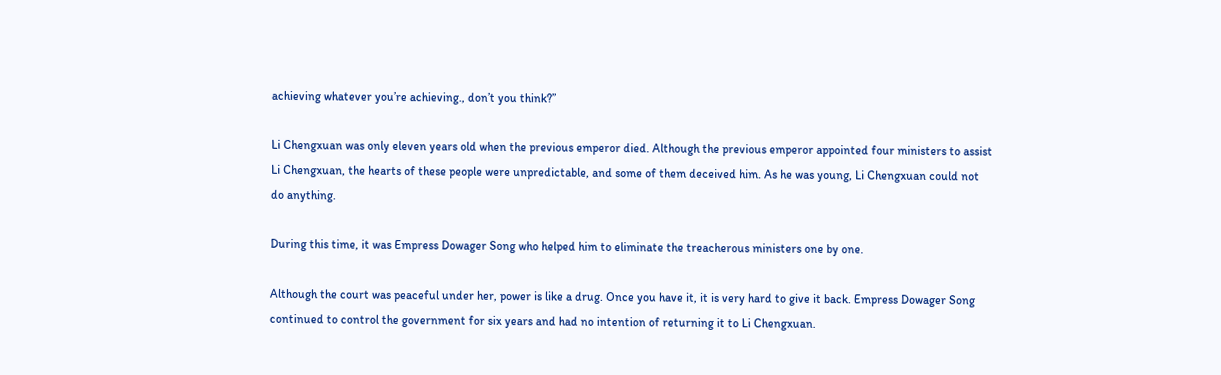achieving whatever you’re achieving., don’t you think?”

Li Chengxuan was only eleven years old when the previous emperor died. Although the previous emperor appointed four ministers to assist Li Chengxuan, the hearts of these people were unpredictable, and some of them deceived him. As he was young, Li Chengxuan could not do anything.

During this time, it was Empress Dowager Song who helped him to eliminate the treacherous ministers one by one.

Although the court was peaceful under her, power is like a drug. Once you have it, it is very hard to give it back. Empress Dowager Song continued to control the government for six years and had no intention of returning it to Li Chengxuan.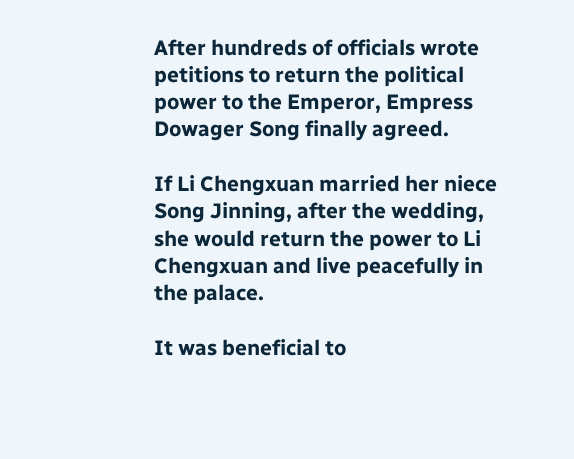After hundreds of officials wrote petitions to return the political power to the Emperor, Empress Dowager Song finally agreed.

If Li Chengxuan married her niece Song Jinning, after the wedding, she would return the power to Li Chengxuan and live peacefully in the palace.

It was beneficial to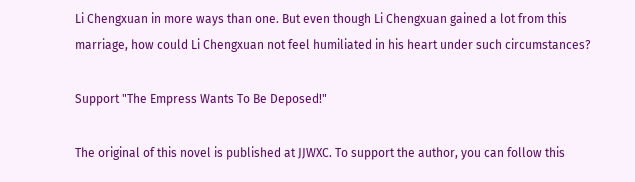Li Chengxuan in more ways than one. But even though Li Chengxuan gained a lot from this marriage, how could Li Chengxuan not feel humiliated in his heart under such circumstances?

Support "The Empress Wants To Be Deposed!"

The original of this novel is published at JJWXC. To support the author, you can follow this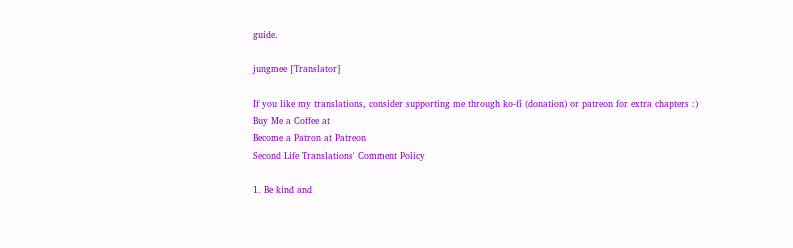guide.

jungmee [Translator]

If you like my translations, consider supporting me through ko-fi (donation) or patreon for extra chapters :)
Buy Me a Coffee at
Become a Patron at Patreon
Second Life Translations' Comment Policy

1. Be kind and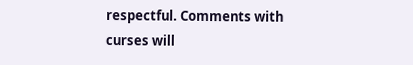respectful. Comments with curses will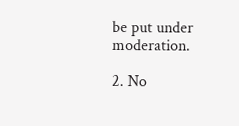be put under moderation.

2. No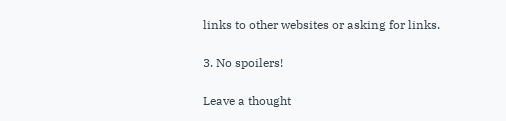links to other websites or asking for links.

3. No spoilers!

Leave a thought